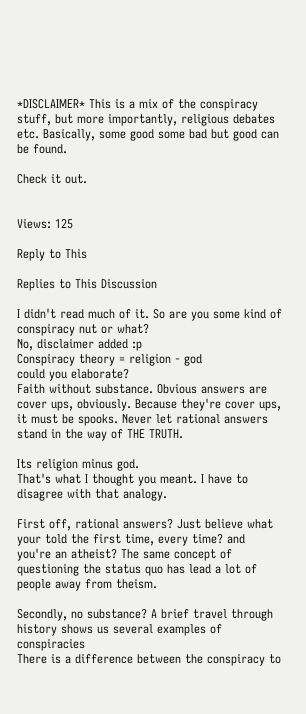*DISCLAIMER* This is a mix of the conspiracy stuff, but more importantly, religious debates etc. Basically, some good some bad but good can be found.

Check it out.


Views: 125

Reply to This

Replies to This Discussion

I didn't read much of it. So are you some kind of conspiracy nut or what?
No, disclaimer added :p
Conspiracy theory = religion - god
could you elaborate?
Faith without substance. Obvious answers are cover ups, obviously. Because they're cover ups, it must be spooks. Never let rational answers stand in the way of THE TRUTH.

Its religion minus god.
That's what I thought you meant. I have to disagree with that analogy.

First off, rational answers? Just believe what your told the first time, every time? and you're an atheist? The same concept of questioning the status quo has lead a lot of people away from theism.

Secondly, no substance? A brief travel through history shows us several examples of conspiracies
There is a difference between the conspiracy to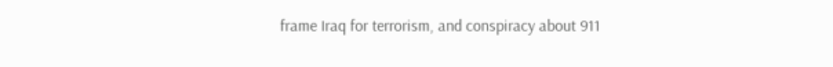frame Iraq for terrorism, and conspiracy about 911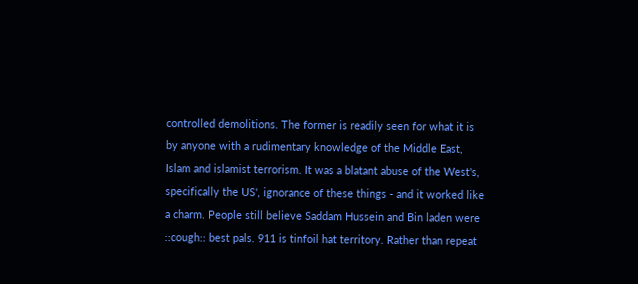controlled demolitions. The former is readily seen for what it is by anyone with a rudimentary knowledge of the Middle East, Islam and islamist terrorism. It was a blatant abuse of the West's, specifically the US', ignorance of these things - and it worked like a charm. People still believe Saddam Hussein and Bin laden were ::cough:: best pals. 911 is tinfoil hat territory. Rather than repeat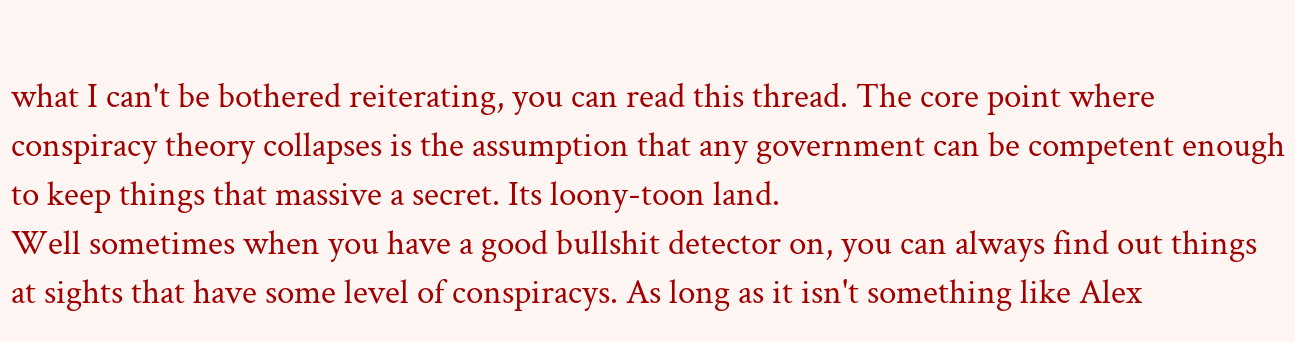what I can't be bothered reiterating, you can read this thread. The core point where conspiracy theory collapses is the assumption that any government can be competent enough to keep things that massive a secret. Its loony-toon land.
Well sometimes when you have a good bullshit detector on, you can always find out things at sights that have some level of conspiracys. As long as it isn't something like Alex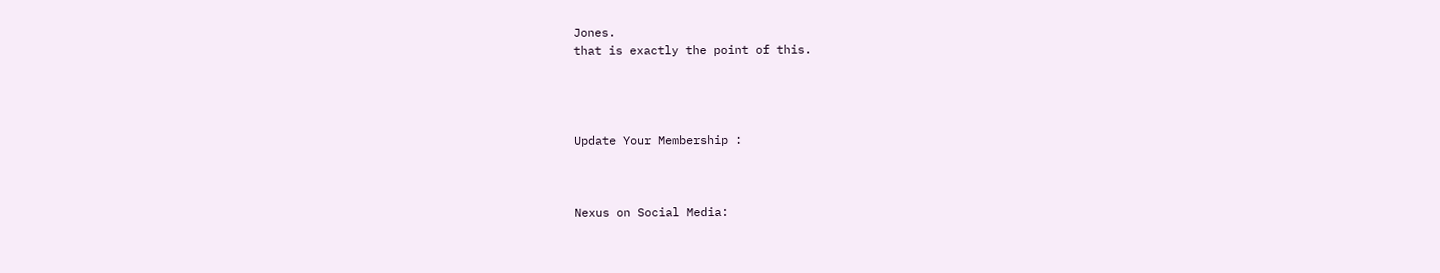Jones.
that is exactly the point of this.




Update Your Membership :



Nexus on Social Media: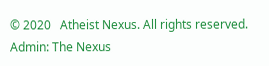© 2020   Atheist Nexus. All rights reserved. Admin: The Nexus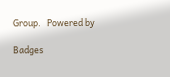Group.   Powered by

Badges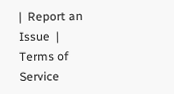|  Report an Issue  |  Terms of Service